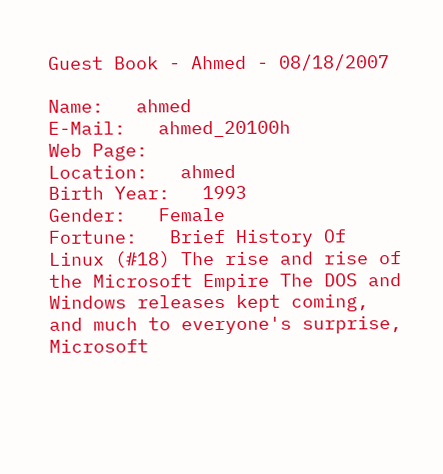Guest Book - Ahmed - 08/18/2007

Name:   ahmed
E-Mail:   ahmed_20100h
Web Page:
Location:   ahmed
Birth Year:   1993
Gender:   Female
Fortune:   Brief History Of Linux (#18) The rise and rise of the Microsoft Empire The DOS and Windows releases kept coming, and much to everyone's surprise, Microsoft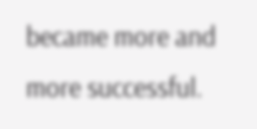became more and more successful.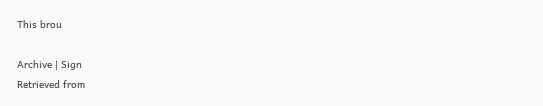This brou

Archive | Sign
Retrieved from